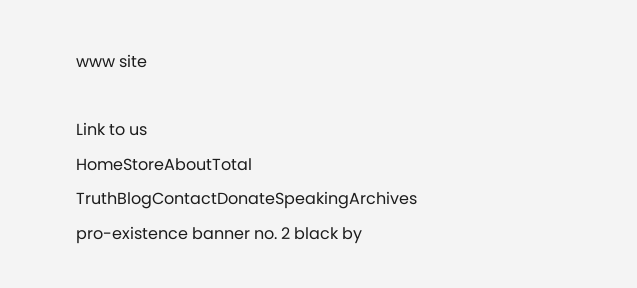www site

Link to us
HomeStoreAboutTotal TruthBlogContactDonateSpeakingArchives
pro-existence banner no. 2 black by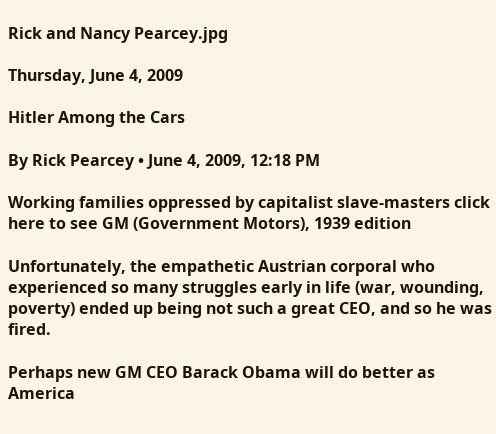Rick and Nancy Pearcey.jpg

Thursday, June 4, 2009

Hitler Among the Cars

By Rick Pearcey • June 4, 2009, 12:18 PM

Working families oppressed by capitalist slave-masters click here to see GM (Government Motors), 1939 edition

Unfortunately, the empathetic Austrian corporal who experienced so many struggles early in life (war, wounding, poverty) ended up being not such a great CEO, and so he was fired.

Perhaps new GM CEO Barack Obama will do better as America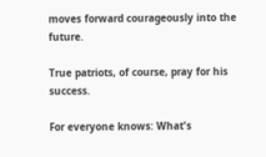moves forward courageously into the future.

True patriots, of course, pray for his success.

For everyone knows: What's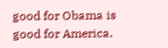good for Obama is good for America.